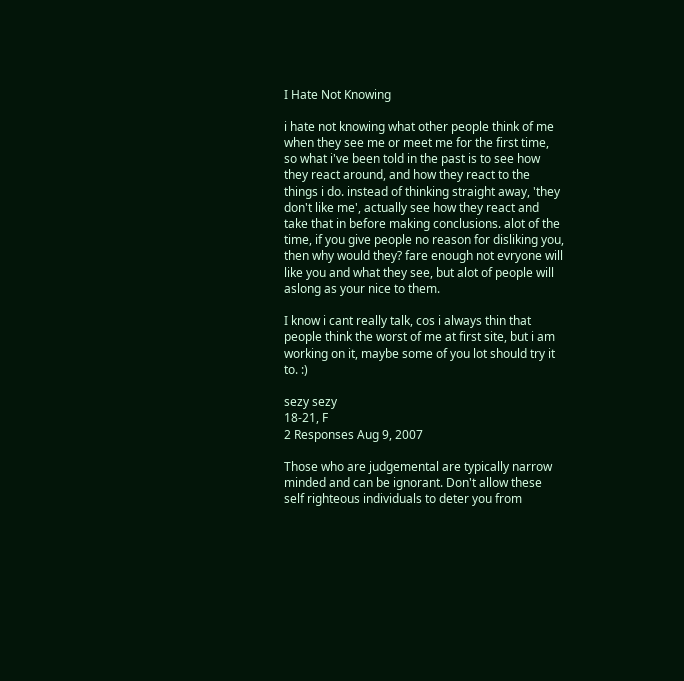I Hate Not Knowing

i hate not knowing what other people think of me when they see me or meet me for the first time, so what i've been told in the past is to see how they react around, and how they react to the things i do. instead of thinking straight away, 'they don't like me', actually see how they react and take that in before making conclusions. alot of the time, if you give people no reason for disliking you, then why would they? fare enough not evryone will like you and what they see, but alot of people will aslong as your nice to them.

I know i cant really talk, cos i always thin that people think the worst of me at first site, but i am working on it, maybe some of you lot should try it to. :)

sezy sezy
18-21, F
2 Responses Aug 9, 2007

Those who are judgemental are typically narrow minded and can be ignorant. Don't allow these self righteous individuals to deter you from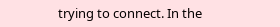trying to connect. In the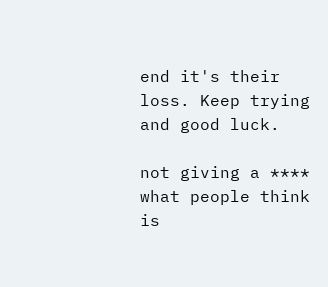end it's their loss. Keep trying and good luck.

not giving a **** what people think is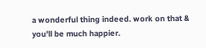a wonderful thing indeed. work on that & you'll be much happier.